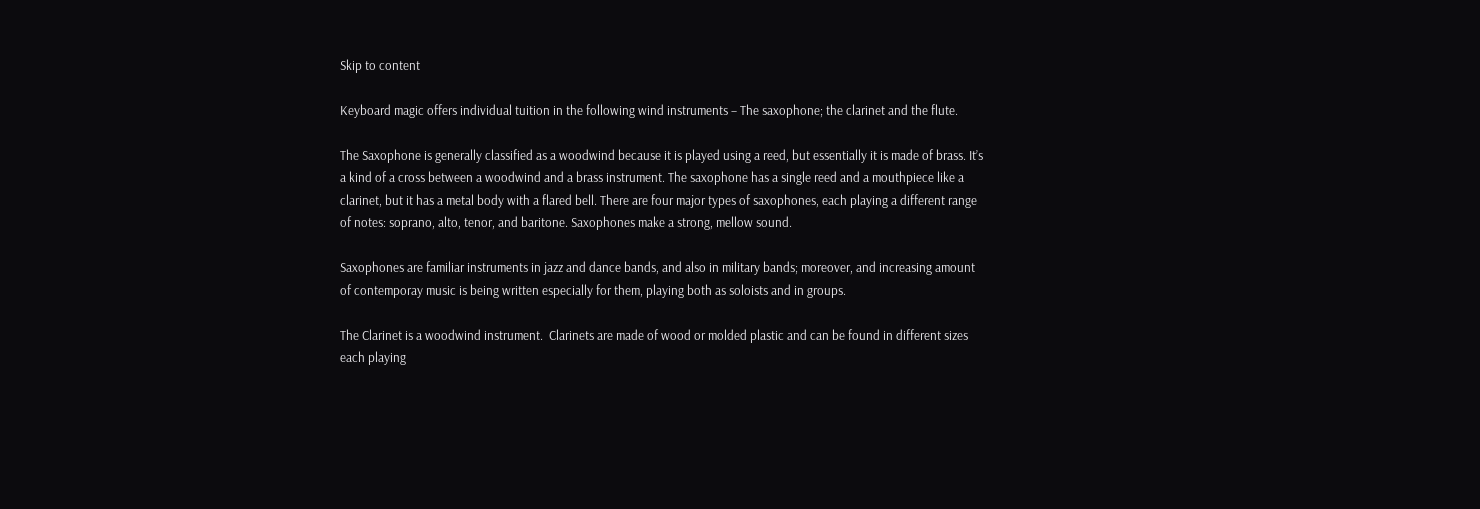Skip to content

Keyboard magic offers individual tuition in the following wind instruments – The saxophone; the clarinet and the flute.

The Saxophone is generally classified as a woodwind because it is played using a reed, but essentially it is made of brass. It’s a kind of a cross between a woodwind and a brass instrument. The saxophone has a single reed and a mouthpiece like a clarinet, but it has a metal body with a flared bell. There are four major types of saxophones, each playing a different range of notes: soprano, alto, tenor, and baritone. Saxophones make a strong, mellow sound.

Saxophones are familiar instruments in jazz and dance bands, and also in military bands; moreover, and increasing amount of contemporay music is being written especially for them, playing both as soloists and in groups.

The Clarinet is a woodwind instrument.  Clarinets are made of wood or molded plastic and can be found in different sizes each playing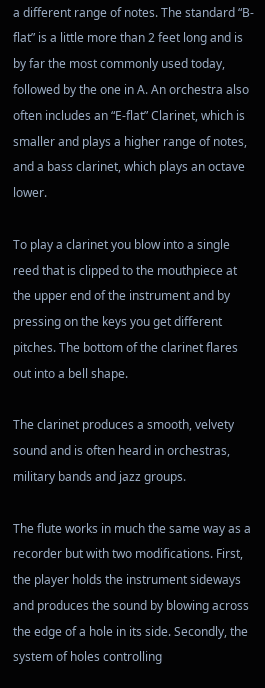a different range of notes. The standard “B-flat” is a little more than 2 feet long and is by far the most commonly used today, followed by the one in A. An orchestra also often includes an “E-flat” Clarinet, which is smaller and plays a higher range of notes, and a bass clarinet, which plays an octave lower.

To play a clarinet you blow into a single reed that is clipped to the mouthpiece at the upper end of the instrument and by pressing on the keys you get different pitches. The bottom of the clarinet flares out into a bell shape.

The clarinet produces a smooth, velvety sound and is often heard in orchestras, military bands and jazz groups.

The flute works in much the same way as a recorder but with two modifications. First, the player holds the instrument sideways and produces the sound by blowing across the edge of a hole in its side. Secondly, the system of holes controlling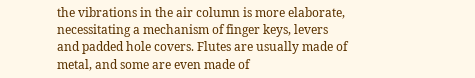the vibrations in the air column is more elaborate, necessitating a mechanism of finger keys, levers and padded hole covers. Flutes are usually made of metal, and some are even made of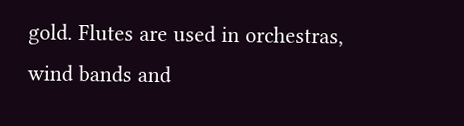gold. Flutes are used in orchestras, wind bands and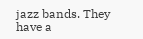jazz bands. They have a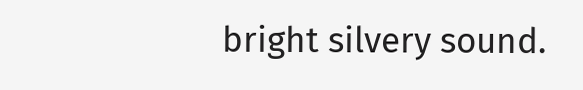bright silvery sound.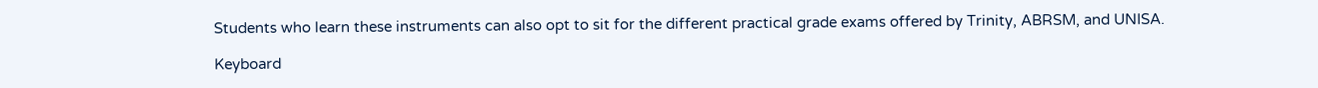Students who learn these instruments can also opt to sit for the different practical grade exams offered by Trinity, ABRSM, and UNISA.

Keyboard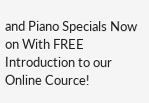and Piano Specials Now on With FREE Introduction to our Online Cource!